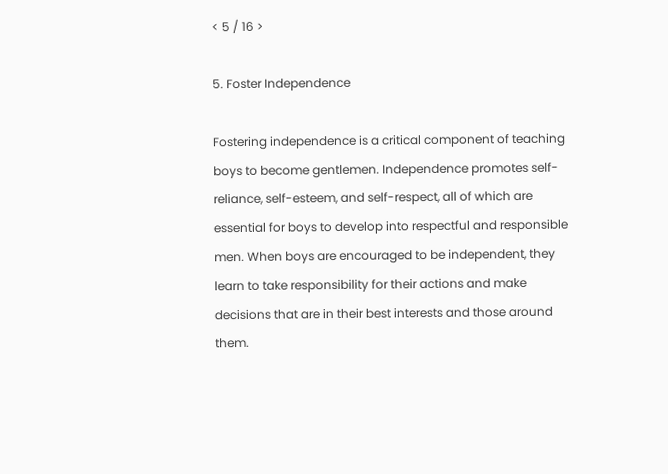< 5 / 16 >

5. Foster Independence

Fostering independence is a critical component of teaching boys to become gentlemen. Independence promotes self-reliance, self-esteem, and self-respect, all of which are essential for boys to develop into respectful and responsible men. When boys are encouraged to be independent, they learn to take responsibility for their actions and make decisions that are in their best interests and those around them.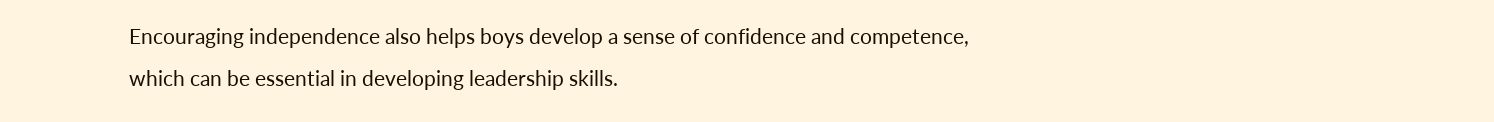Encouraging independence also helps boys develop a sense of confidence and competence, which can be essential in developing leadership skills.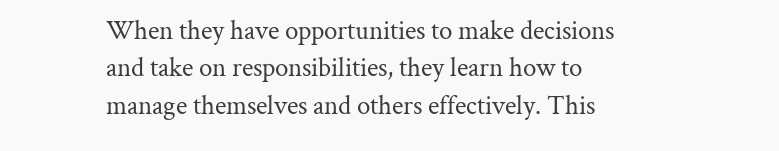When they have opportunities to make decisions and take on responsibilities, they learn how to manage themselves and others effectively. This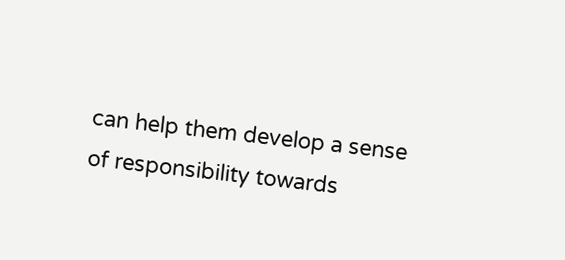can help them develop a sense of responsibility towards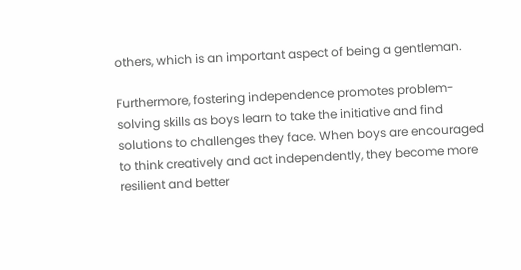others, which is an important aspect of being a gentleman.

Furthermore, fostering independence promotes problem-solving skills as boys learn to take the initiative and find solutions to challenges they face. When boys are encouraged to think creatively and act independently, they become more resilient and better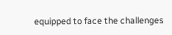equipped to face the challenges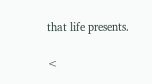that life presents.

<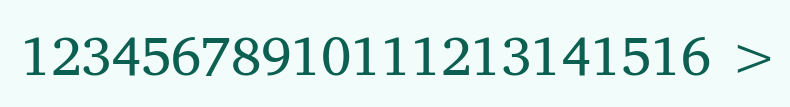12345678910111213141516 >